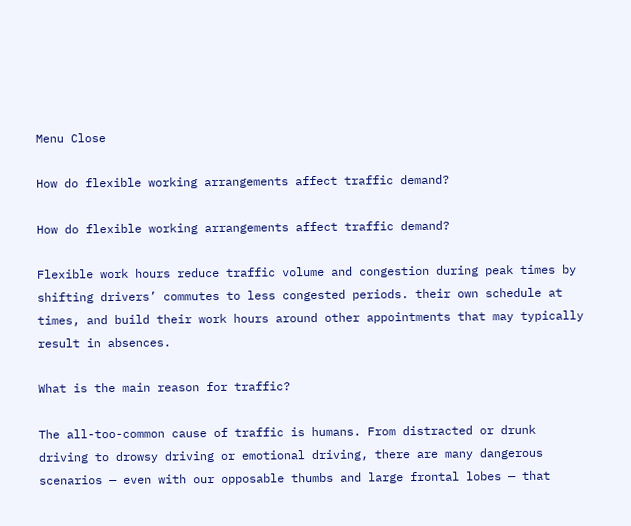Menu Close

How do flexible working arrangements affect traffic demand?

How do flexible working arrangements affect traffic demand?

Flexible work hours reduce traffic volume and congestion during peak times by shifting drivers’ commutes to less congested periods. their own schedule at times, and build their work hours around other appointments that may typically result in absences.

What is the main reason for traffic?

The all-too-common cause of traffic is humans. From distracted or drunk driving to drowsy driving or emotional driving, there are many dangerous scenarios — even with our opposable thumbs and large frontal lobes — that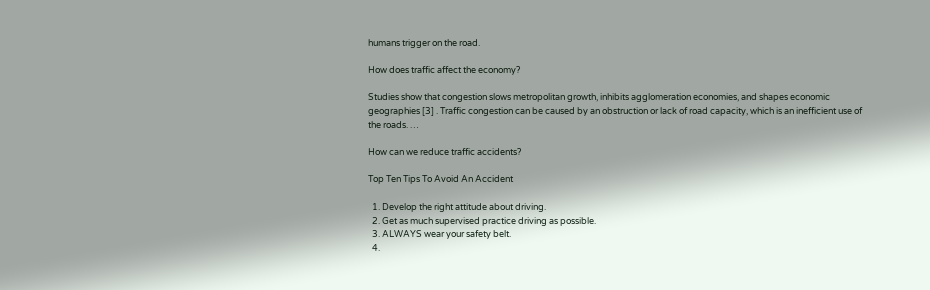humans trigger on the road.

How does traffic affect the economy?

Studies show that congestion slows metropolitan growth, inhibits agglomeration economies, and shapes economic geographies [3] . Traffic congestion can be caused by an obstruction or lack of road capacity, which is an inefficient use of the roads. …

How can we reduce traffic accidents?

Top Ten Tips To Avoid An Accident

  1. Develop the right attitude about driving.
  2. Get as much supervised practice driving as possible.
  3. ALWAYS wear your safety belt.
  4.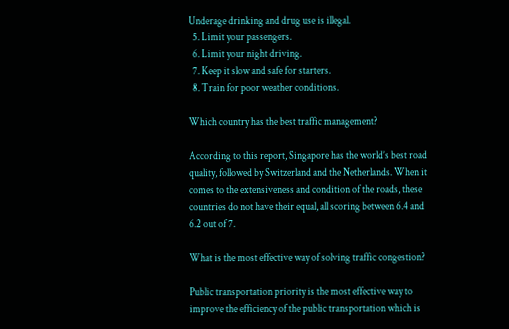Underage drinking and drug use is illegal.
  5. Limit your passengers.
  6. Limit your night driving.
  7. Keep it slow and safe for starters.
  8. Train for poor weather conditions.

Which country has the best traffic management?

According to this report, Singapore has the world’s best road quality, followed by Switzerland and the Netherlands. When it comes to the extensiveness and condition of the roads, these countries do not have their equal, all scoring between 6.4 and 6.2 out of 7.

What is the most effective way of solving traffic congestion?

Public transportation priority is the most effective way to improve the efficiency of the public transportation which is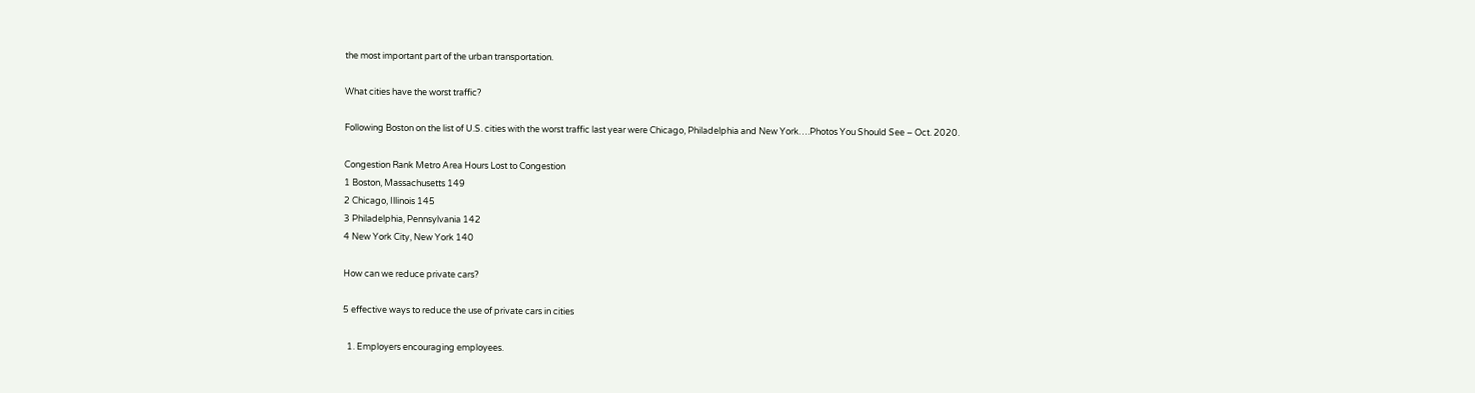the most important part of the urban transportation.

What cities have the worst traffic?

Following Boston on the list of U.S. cities with the worst traffic last year were Chicago, Philadelphia and New York….Photos You Should See – Oct. 2020.

Congestion Rank Metro Area Hours Lost to Congestion
1 Boston, Massachusetts 149
2 Chicago, Illinois 145
3 Philadelphia, Pennsylvania 142
4 New York City, New York 140

How can we reduce private cars?

5 effective ways to reduce the use of private cars in cities

  1. Employers encouraging employees.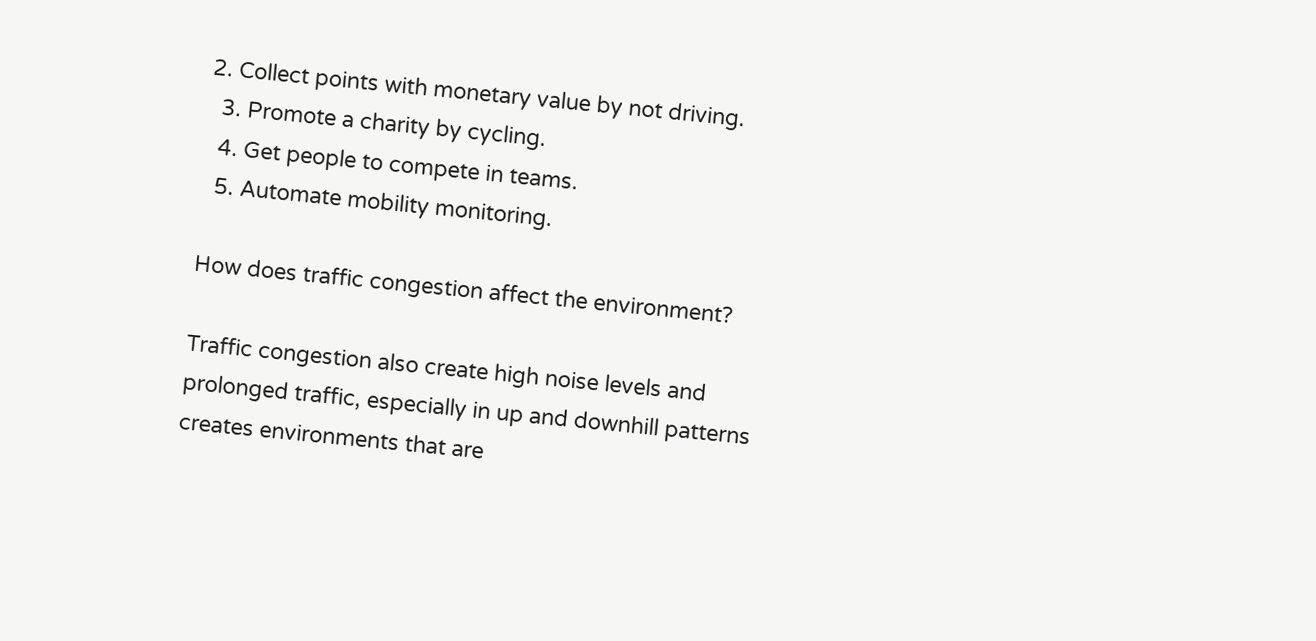2. Collect points with monetary value by not driving.
  3. Promote a charity by cycling.
  4. Get people to compete in teams.
  5. Automate mobility monitoring.

How does traffic congestion affect the environment?

Traffic congestion also create high noise levels and prolonged traffic, especially in up and downhill patterns creates environments that are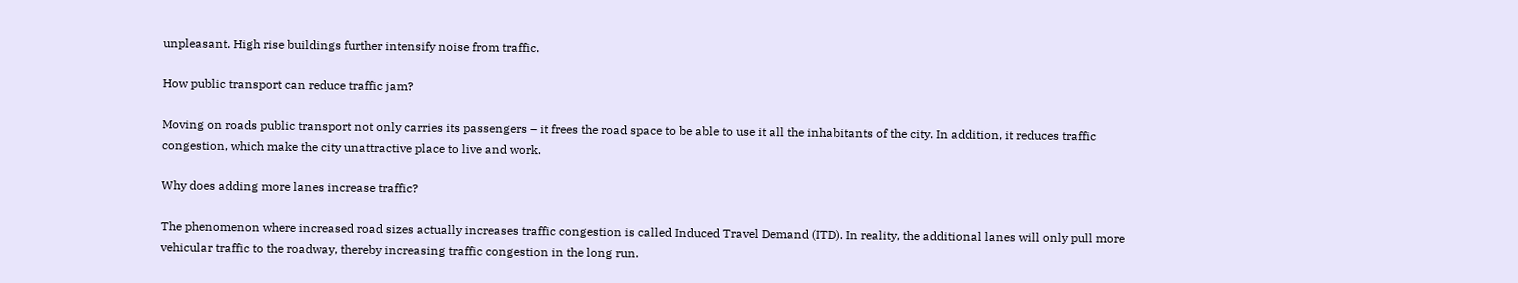unpleasant. High rise buildings further intensify noise from traffic.

How public transport can reduce traffic jam?

Moving on roads public transport not only carries its passengers – it frees the road space to be able to use it all the inhabitants of the city. In addition, it reduces traffic congestion, which make the city unattractive place to live and work.

Why does adding more lanes increase traffic?

The phenomenon where increased road sizes actually increases traffic congestion is called Induced Travel Demand (ITD). In reality, the additional lanes will only pull more vehicular traffic to the roadway, thereby increasing traffic congestion in the long run.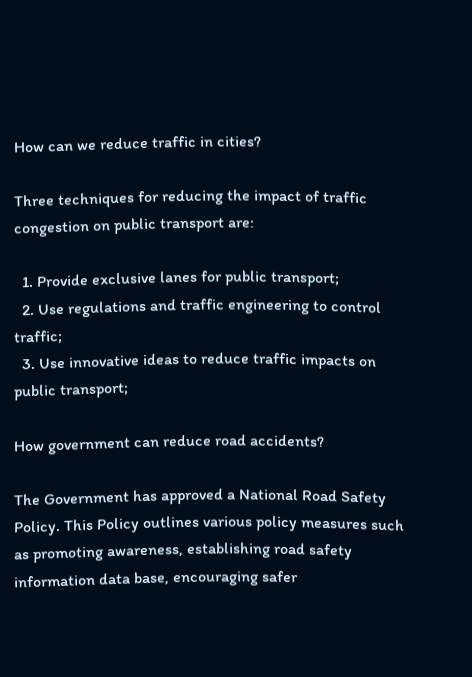How can we reduce traffic in cities?

Three techniques for reducing the impact of traffic congestion on public transport are:

  1. Provide exclusive lanes for public transport;
  2. Use regulations and traffic engineering to control traffic;
  3. Use innovative ideas to reduce traffic impacts on public transport;

How government can reduce road accidents?

The Government has approved a National Road Safety Policy. This Policy outlines various policy measures such as promoting awareness, establishing road safety information data base, encouraging safer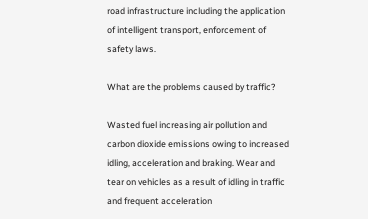road infrastructure including the application of intelligent transport, enforcement of safety laws.

What are the problems caused by traffic?

Wasted fuel increasing air pollution and carbon dioxide emissions owing to increased idling, acceleration and braking. Wear and tear on vehicles as a result of idling in traffic and frequent acceleration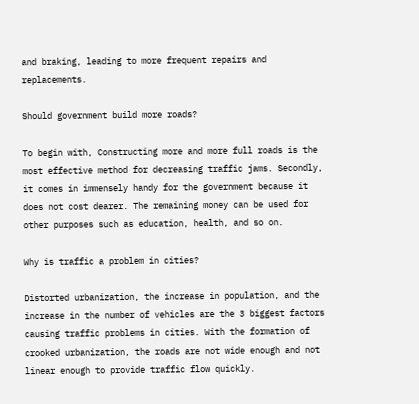and braking, leading to more frequent repairs and replacements.

Should government build more roads?

To begin with, Constructing more and more full roads is the most effective method for decreasing traffic jams. Secondly, it comes in immensely handy for the government because it does not cost dearer. The remaining money can be used for other purposes such as education, health, and so on.

Why is traffic a problem in cities?

Distorted urbanization, the increase in population, and the increase in the number of vehicles are the 3 biggest factors causing traffic problems in cities. With the formation of crooked urbanization, the roads are not wide enough and not linear enough to provide traffic flow quickly.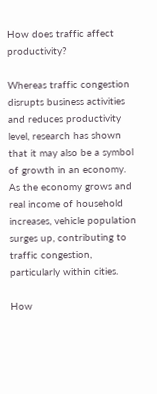How does traffic affect productivity?

Whereas traffic congestion disrupts business activities and reduces productivity level, research has shown that it may also be a symbol of growth in an economy. As the economy grows and real income of household increases, vehicle population surges up, contributing to traffic congestion, particularly within cities.

How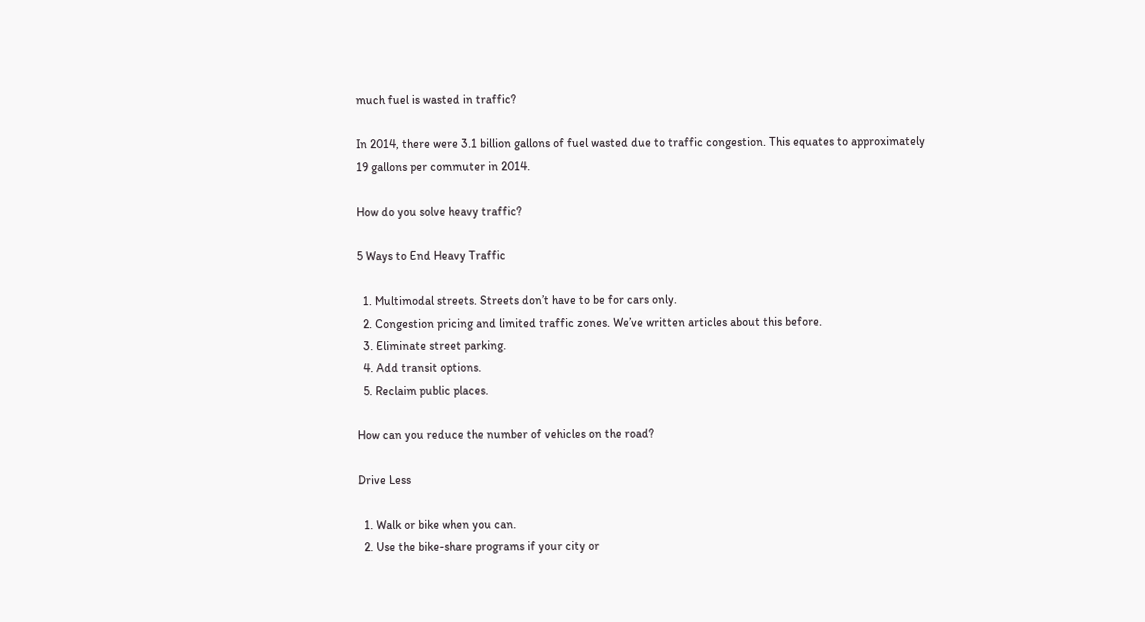much fuel is wasted in traffic?

In 2014, there were 3.1 billion gallons of fuel wasted due to traffic congestion. This equates to approximately 19 gallons per commuter in 2014.

How do you solve heavy traffic?

5 Ways to End Heavy Traffic

  1. Multimodal streets. Streets don’t have to be for cars only.
  2. Congestion pricing and limited traffic zones. We’ve written articles about this before.
  3. Eliminate street parking.
  4. Add transit options.
  5. Reclaim public places.

How can you reduce the number of vehicles on the road?

Drive Less

  1. Walk or bike when you can.
  2. Use the bike-share programs if your city or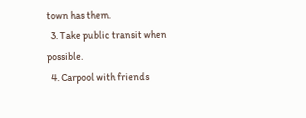town has them.
  3. Take public transit when possible.
  4. Carpool with friends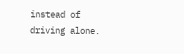instead of driving alone.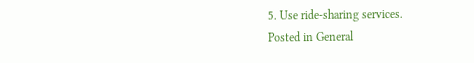5. Use ride-sharing services.
Posted in General